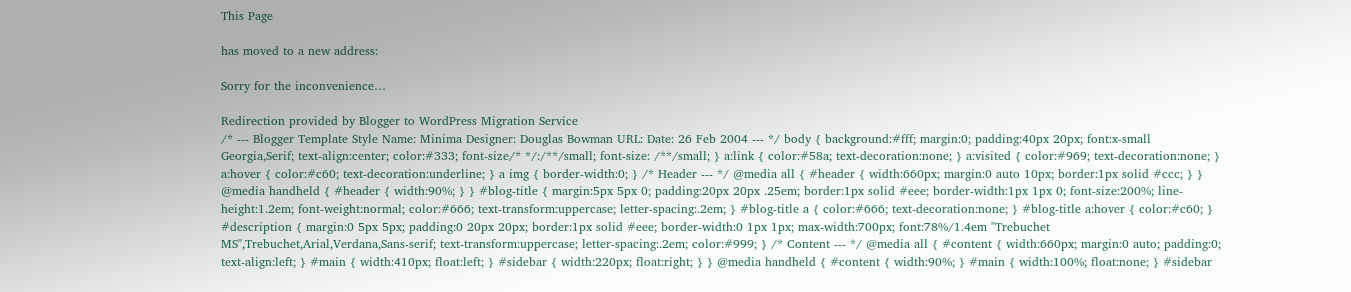This Page

has moved to a new address:

Sorry for the inconvenience…

Redirection provided by Blogger to WordPress Migration Service
/* --- Blogger Template Style Name: Minima Designer: Douglas Bowman URL: Date: 26 Feb 2004 --- */ body { background:#fff; margin:0; padding:40px 20px; font:x-small Georgia,Serif; text-align:center; color:#333; font-size/* */:/**/small; font-size: /**/small; } a:link { color:#58a; text-decoration:none; } a:visited { color:#969; text-decoration:none; } a:hover { color:#c60; text-decoration:underline; } a img { border-width:0; } /* Header --- */ @media all { #header { width:660px; margin:0 auto 10px; border:1px solid #ccc; } } @media handheld { #header { width:90%; } } #blog-title { margin:5px 5px 0; padding:20px 20px .25em; border:1px solid #eee; border-width:1px 1px 0; font-size:200%; line-height:1.2em; font-weight:normal; color:#666; text-transform:uppercase; letter-spacing:.2em; } #blog-title a { color:#666; text-decoration:none; } #blog-title a:hover { color:#c60; } #description { margin:0 5px 5px; padding:0 20px 20px; border:1px solid #eee; border-width:0 1px 1px; max-width:700px; font:78%/1.4em "Trebuchet MS",Trebuchet,Arial,Verdana,Sans-serif; text-transform:uppercase; letter-spacing:.2em; color:#999; } /* Content --- */ @media all { #content { width:660px; margin:0 auto; padding:0; text-align:left; } #main { width:410px; float:left; } #sidebar { width:220px; float:right; } } @media handheld { #content { width:90%; } #main { width:100%; float:none; } #sidebar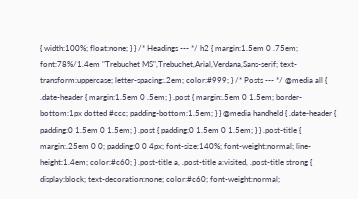{ width:100%; float:none; } } /* Headings --- */ h2 { margin:1.5em 0 .75em; font:78%/1.4em "Trebuchet MS",Trebuchet,Arial,Verdana,Sans-serif; text-transform:uppercase; letter-spacing:.2em; color:#999; } /* Posts --- */ @media all { .date-header { margin:1.5em 0 .5em; } .post { margin:.5em 0 1.5em; border-bottom:1px dotted #ccc; padding-bottom:1.5em; } } @media handheld { .date-header { padding:0 1.5em 0 1.5em; } .post { padding:0 1.5em 0 1.5em; } } .post-title { margin:.25em 0 0; padding:0 0 4px; font-size:140%; font-weight:normal; line-height:1.4em; color:#c60; } .post-title a, .post-title a:visited, .post-title strong { display:block; text-decoration:none; color:#c60; font-weight:normal;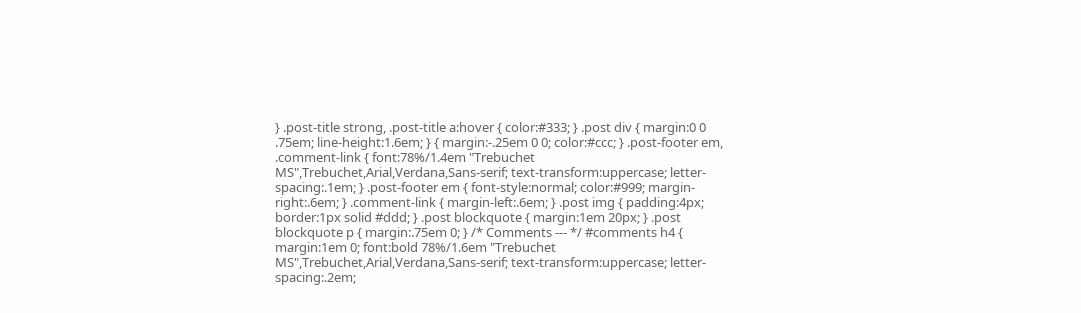} .post-title strong, .post-title a:hover { color:#333; } .post div { margin:0 0 .75em; line-height:1.6em; } { margin:-.25em 0 0; color:#ccc; } .post-footer em, .comment-link { font:78%/1.4em "Trebuchet MS",Trebuchet,Arial,Verdana,Sans-serif; text-transform:uppercase; letter-spacing:.1em; } .post-footer em { font-style:normal; color:#999; margin-right:.6em; } .comment-link { margin-left:.6em; } .post img { padding:4px; border:1px solid #ddd; } .post blockquote { margin:1em 20px; } .post blockquote p { margin:.75em 0; } /* Comments --- */ #comments h4 { margin:1em 0; font:bold 78%/1.6em "Trebuchet MS",Trebuchet,Arial,Verdana,Sans-serif; text-transform:uppercase; letter-spacing:.2em;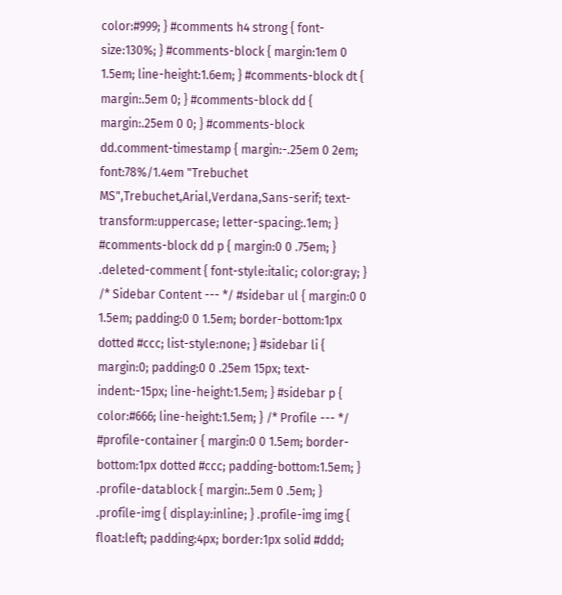color:#999; } #comments h4 strong { font-size:130%; } #comments-block { margin:1em 0 1.5em; line-height:1.6em; } #comments-block dt { margin:.5em 0; } #comments-block dd { margin:.25em 0 0; } #comments-block dd.comment-timestamp { margin:-.25em 0 2em; font:78%/1.4em "Trebuchet MS",Trebuchet,Arial,Verdana,Sans-serif; text-transform:uppercase; letter-spacing:.1em; } #comments-block dd p { margin:0 0 .75em; } .deleted-comment { font-style:italic; color:gray; } /* Sidebar Content --- */ #sidebar ul { margin:0 0 1.5em; padding:0 0 1.5em; border-bottom:1px dotted #ccc; list-style:none; } #sidebar li { margin:0; padding:0 0 .25em 15px; text-indent:-15px; line-height:1.5em; } #sidebar p { color:#666; line-height:1.5em; } /* Profile --- */ #profile-container { margin:0 0 1.5em; border-bottom:1px dotted #ccc; padding-bottom:1.5em; } .profile-datablock { margin:.5em 0 .5em; } .profile-img { display:inline; } .profile-img img { float:left; padding:4px; border:1px solid #ddd;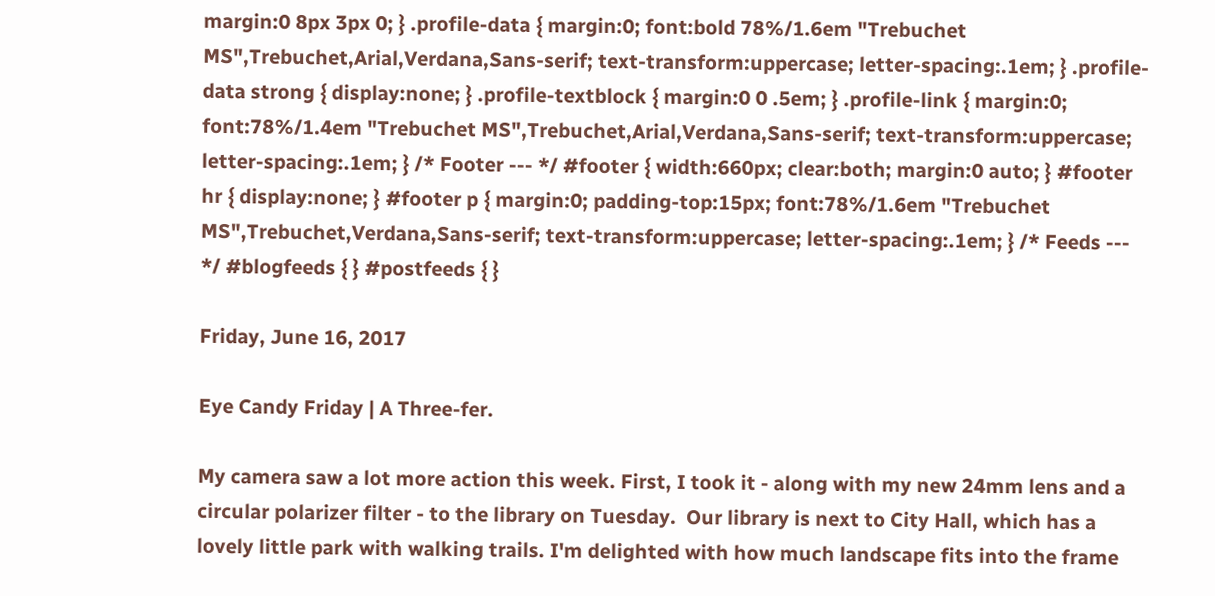margin:0 8px 3px 0; } .profile-data { margin:0; font:bold 78%/1.6em "Trebuchet MS",Trebuchet,Arial,Verdana,Sans-serif; text-transform:uppercase; letter-spacing:.1em; } .profile-data strong { display:none; } .profile-textblock { margin:0 0 .5em; } .profile-link { margin:0; font:78%/1.4em "Trebuchet MS",Trebuchet,Arial,Verdana,Sans-serif; text-transform:uppercase; letter-spacing:.1em; } /* Footer --- */ #footer { width:660px; clear:both; margin:0 auto; } #footer hr { display:none; } #footer p { margin:0; padding-top:15px; font:78%/1.6em "Trebuchet MS",Trebuchet,Verdana,Sans-serif; text-transform:uppercase; letter-spacing:.1em; } /* Feeds --- */ #blogfeeds { } #postfeeds { }

Friday, June 16, 2017

Eye Candy Friday | A Three-fer.

My camera saw a lot more action this week. First, I took it - along with my new 24mm lens and a circular polarizer filter - to the library on Tuesday.  Our library is next to City Hall, which has a lovely little park with walking trails. I'm delighted with how much landscape fits into the frame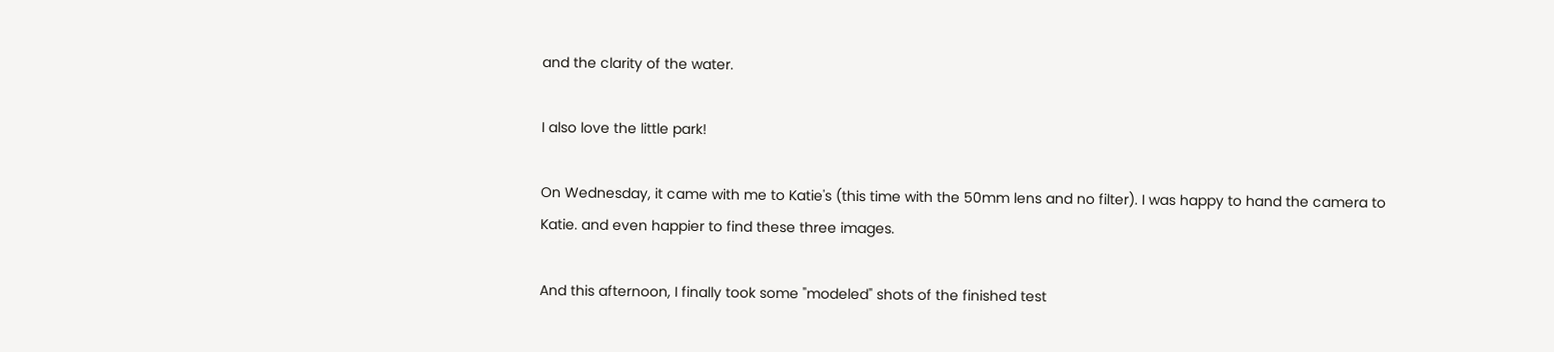and the clarity of the water.

I also love the little park!

On Wednesday, it came with me to Katie's (this time with the 50mm lens and no filter). I was happy to hand the camera to Katie. and even happier to find these three images.

And this afternoon, I finally took some "modeled" shots of the finished test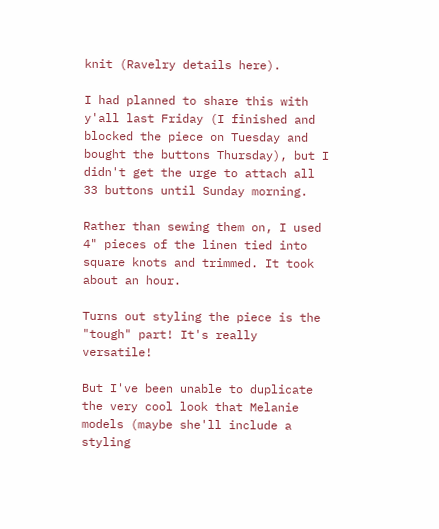knit (Ravelry details here).

I had planned to share this with y'all last Friday (I finished and blocked the piece on Tuesday and bought the buttons Thursday), but I didn't get the urge to attach all 33 buttons until Sunday morning.

Rather than sewing them on, I used 4" pieces of the linen tied into square knots and trimmed. It took about an hour.

Turns out styling the piece is the "tough" part! It's really versatile!

But I've been unable to duplicate the very cool look that Melanie models (maybe she'll include a styling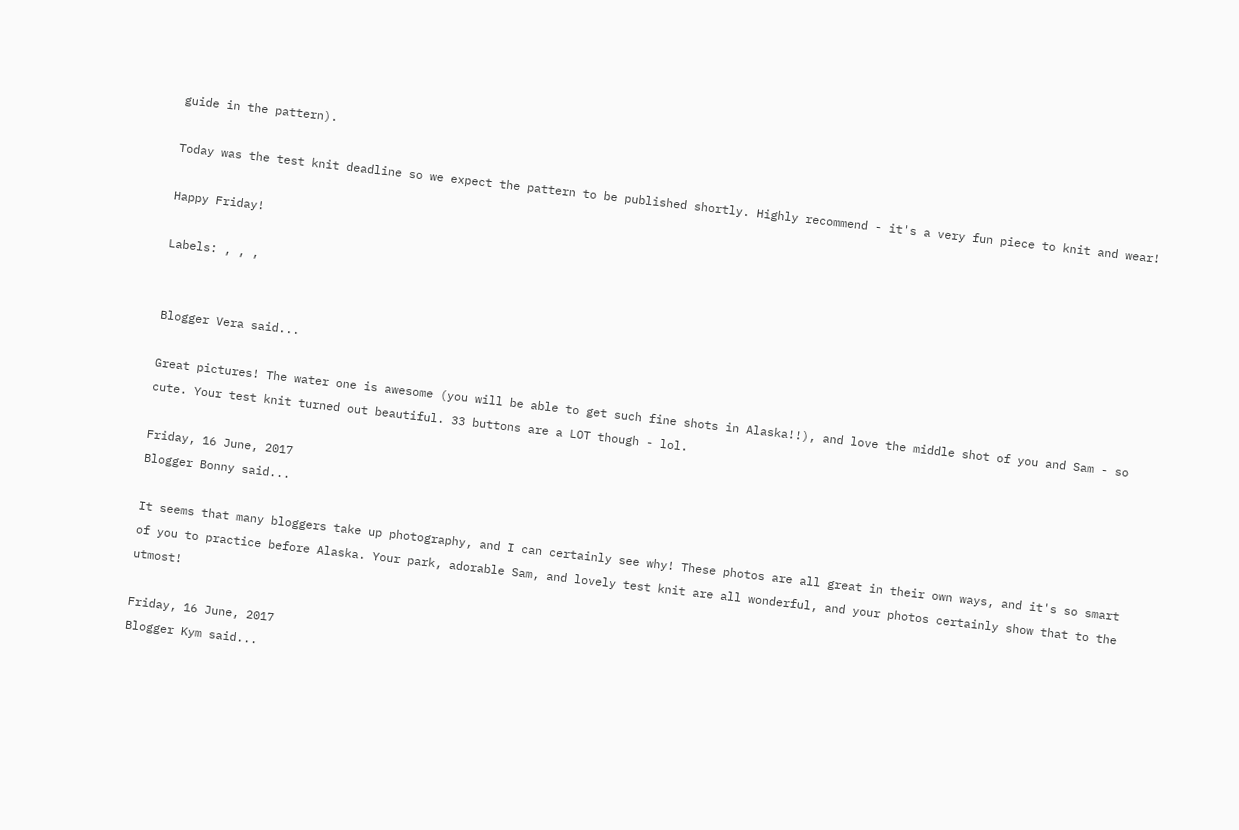guide in the pattern).

Today was the test knit deadline so we expect the pattern to be published shortly. Highly recommend - it's a very fun piece to knit and wear!

Happy Friday!

Labels: , , ,


Blogger Vera said...

Great pictures! The water one is awesome (you will be able to get such fine shots in Alaska!!), and love the middle shot of you and Sam - so cute. Your test knit turned out beautiful. 33 buttons are a LOT though - lol.

Friday, 16 June, 2017
Blogger Bonny said...

It seems that many bloggers take up photography, and I can certainly see why! These photos are all great in their own ways, and it's so smart of you to practice before Alaska. Your park, adorable Sam, and lovely test knit are all wonderful, and your photos certainly show that to the utmost!

Friday, 16 June, 2017
Blogger Kym said...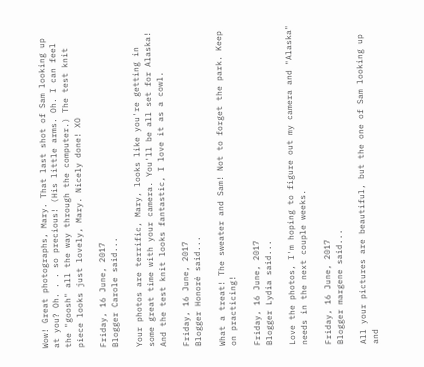Wow! Great photographs, Mary. That last shot of Sam looking up at you? Oh. . . so precious! (His little arms. Oh. I can feel the "goosh" all the way through the computer.) The test knit piece looks just lovely, Mary. Nicely done! XO

Friday, 16 June, 2017
Blogger Carole said...

Your photos are terrific, Mary, looks like you're getting in some great time with your camera. You'll be all set for Alaska! And the test knit looks fantastic, I love it as a cowl.

Friday, 16 June, 2017
Blogger Honoré said...

What a treat! The sweater and Sam! Not to forget the park. Keep on practicing!

Friday, 16 June, 2017
Blogger Lydia said...

Love the photos, I'm hoping to figure out my camera and "Alaska" needs in the next couple weeks.

Friday, 16 June, 2017
Blogger margene said...

All your pictures are beautiful, but the one of Sam looking up and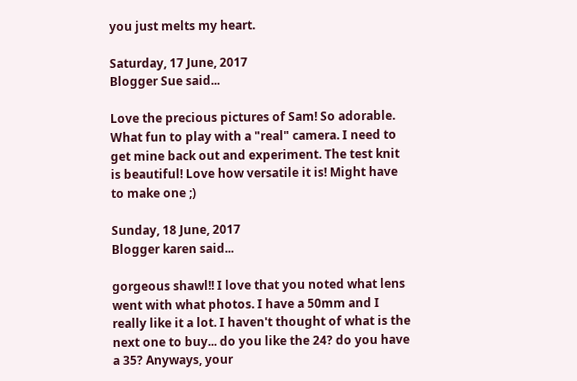you just melts my heart.

Saturday, 17 June, 2017
Blogger Sue said...

Love the precious pictures of Sam! So adorable. What fun to play with a "real" camera. I need to get mine back out and experiment. The test knit is beautiful! Love how versatile it is! Might have to make one ;)

Sunday, 18 June, 2017
Blogger karen said...

gorgeous shawl!! I love that you noted what lens went with what photos. I have a 50mm and I really like it a lot. I haven't thought of what is the next one to buy... do you like the 24? do you have a 35? Anyways, your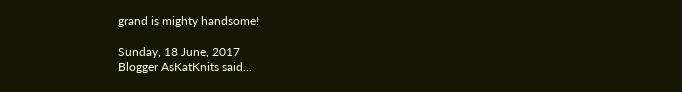grand is mighty handsome!

Sunday, 18 June, 2017
Blogger AsKatKnits said...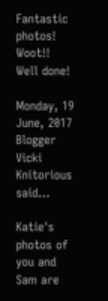Fantastic photos! Woot!! Well done!

Monday, 19 June, 2017
Blogger Vicki Knitorious said...

Katie's photos of you and Sam are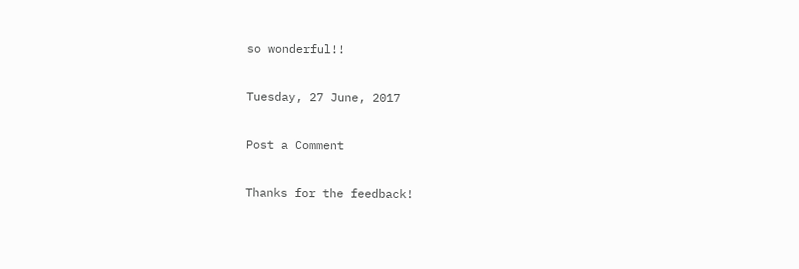so wonderful!!

Tuesday, 27 June, 2017

Post a Comment

Thanks for the feedback!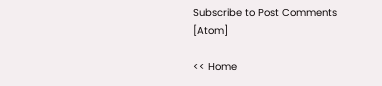Subscribe to Post Comments [Atom]

<< Home